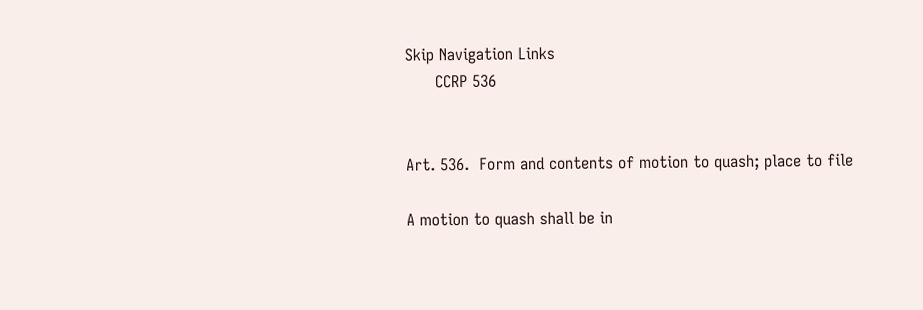Skip Navigation Links
      CCRP 536


Art. 536.  Form and contents of motion to quash; place to file

A motion to quash shall be in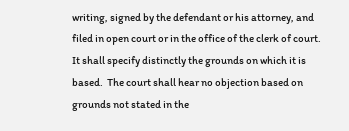writing, signed by the defendant or his attorney, and filed in open court or in the office of the clerk of court.  It shall specify distinctly the grounds on which it is based.  The court shall hear no objection based on grounds not stated in the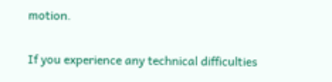motion.

If you experience any technical difficulties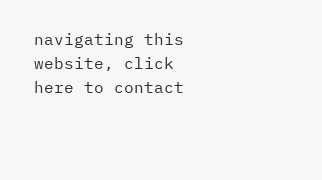navigating this website, click here to contact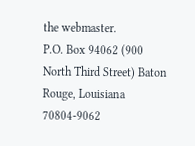the webmaster.
P.O. Box 94062 (900 North Third Street) Baton Rouge, Louisiana 70804-9062